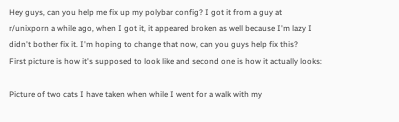Hey guys, can you help me fix up my polybar config? I got it from a guy at r/unixporn a while ago, when I got it, it appeared broken as well because I'm lazy I didn't bother fix it. I'm hoping to change that now, can you guys help fix this?
First picture is how it's supposed to look like and second one is how it actually looks:

Picture of two cats I have taken when while I went for a walk with my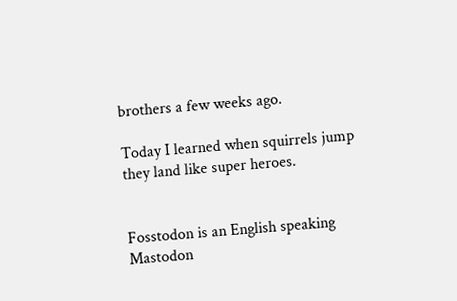brothers a few weeks ago.

Today I learned when squirrels jump they land like super heroes.


Fosstodon is an English speaking Mastodon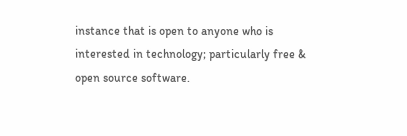instance that is open to anyone who is interested in technology; particularly free & open source software.